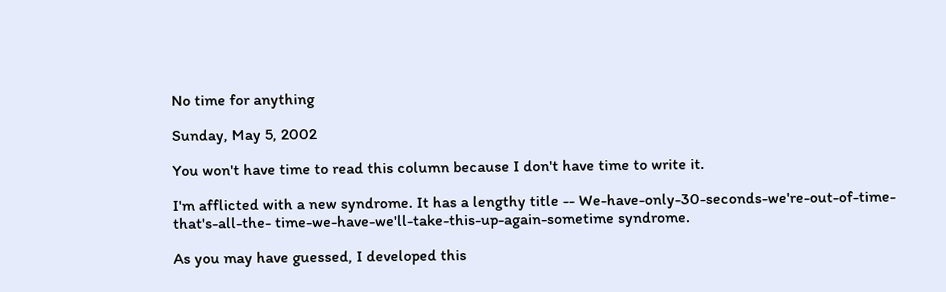No time for anything

Sunday, May 5, 2002

You won't have time to read this column because I don't have time to write it.

I'm afflicted with a new syndrome. It has a lengthy title -- We-have-only-30-seconds-we're-out-of-time-that's-all-the- time-we-have-we'll-take-this-up-again-sometime syndrome.

As you may have guessed, I developed this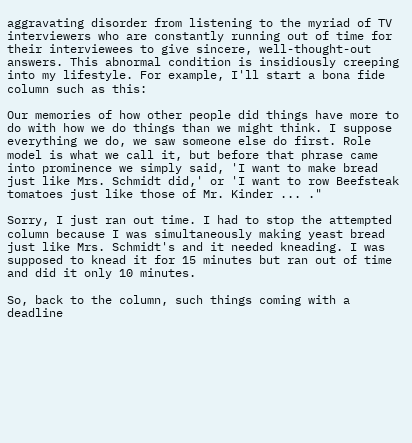aggravating disorder from listening to the myriad of TV interviewers who are constantly running out of time for their interviewees to give sincere, well-thought-out answers. This abnormal condition is insidiously creeping into my lifestyle. For example, I'll start a bona fide column such as this:

Our memories of how other people did things have more to do with how we do things than we might think. I suppose everything we do, we saw someone else do first. Role model is what we call it, but before that phrase came into prominence we simply said, 'I want to make bread just like Mrs. Schmidt did,' or 'I want to row Beefsteak tomatoes just like those of Mr. Kinder ... ."

Sorry, I just ran out time. I had to stop the attempted column because I was simultaneously making yeast bread just like Mrs. Schmidt's and it needed kneading. I was supposed to knead it for 15 minutes but ran out of time and did it only 10 minutes.

So, back to the column, such things coming with a deadline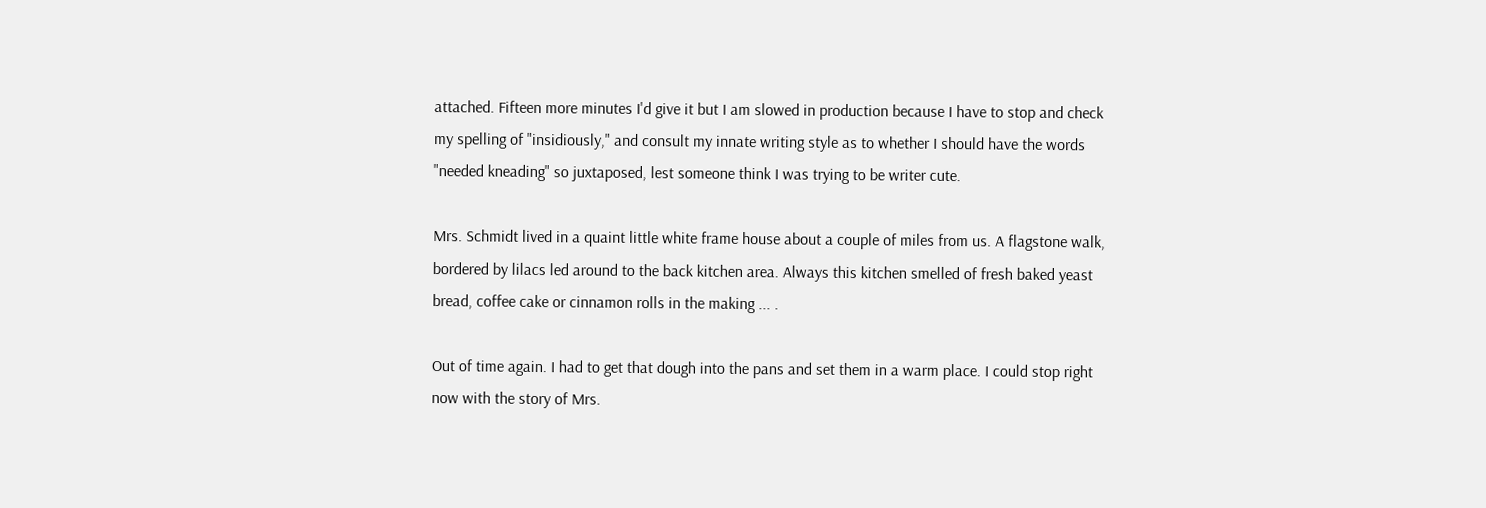attached. Fifteen more minutes I'd give it but I am slowed in production because I have to stop and check my spelling of "insidiously," and consult my innate writing style as to whether I should have the words "needed kneading" so juxtaposed, lest someone think I was trying to be writer cute.

Mrs. Schmidt lived in a quaint little white frame house about a couple of miles from us. A flagstone walk, bordered by lilacs led around to the back kitchen area. Always this kitchen smelled of fresh baked yeast bread, coffee cake or cinnamon rolls in the making ... .

Out of time again. I had to get that dough into the pans and set them in a warm place. I could stop right now with the story of Mrs.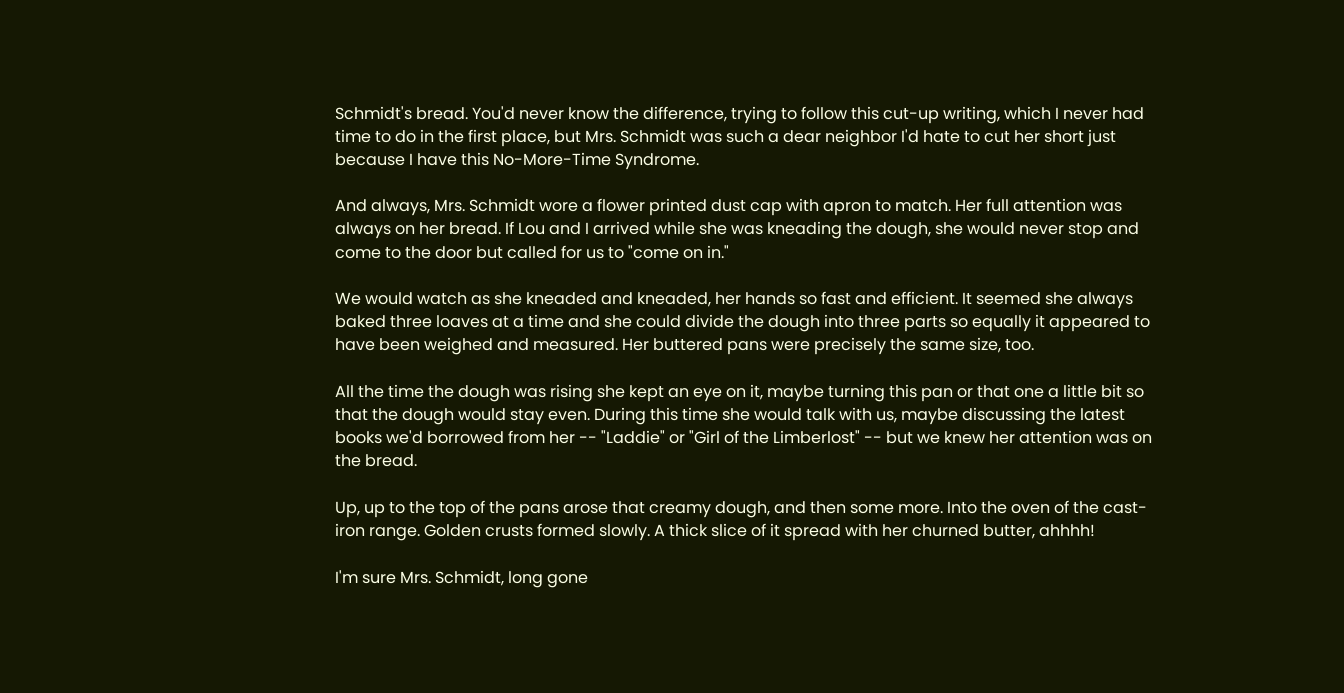Schmidt's bread. You'd never know the difference, trying to follow this cut-up writing, which I never had time to do in the first place, but Mrs. Schmidt was such a dear neighbor I'd hate to cut her short just because I have this No-More-Time Syndrome.

And always, Mrs. Schmidt wore a flower printed dust cap with apron to match. Her full attention was always on her bread. If Lou and I arrived while she was kneading the dough, she would never stop and come to the door but called for us to "come on in."

We would watch as she kneaded and kneaded, her hands so fast and efficient. It seemed she always baked three loaves at a time and she could divide the dough into three parts so equally it appeared to have been weighed and measured. Her buttered pans were precisely the same size, too.

All the time the dough was rising she kept an eye on it, maybe turning this pan or that one a little bit so that the dough would stay even. During this time she would talk with us, maybe discussing the latest books we'd borrowed from her -- "Laddie" or "Girl of the Limberlost" -- but we knew her attention was on the bread.

Up, up to the top of the pans arose that creamy dough, and then some more. Into the oven of the cast-iron range. Golden crusts formed slowly. A thick slice of it spread with her churned butter, ahhhh!

I'm sure Mrs. Schmidt, long gone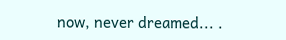now, never dreamed... .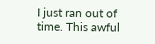I just ran out of time. This awful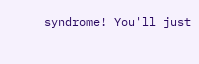syndrome! You'll just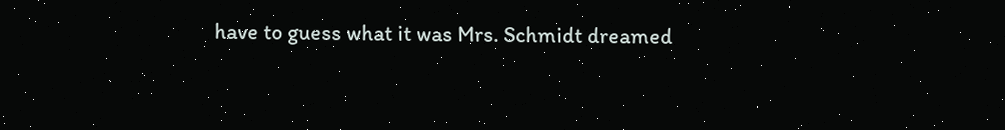have to guess what it was Mrs. Schmidt dreamed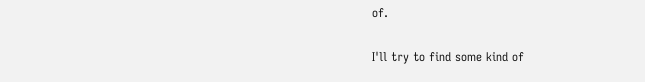of.

I'll try to find some kind of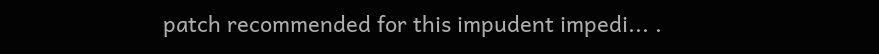patch recommended for this impudent impedi... .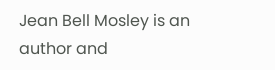Jean Bell Mosley is an author and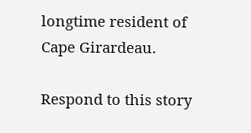longtime resident of Cape Girardeau.

Respond to this story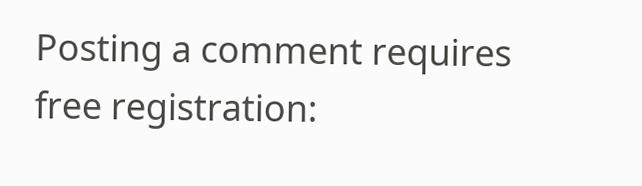Posting a comment requires free registration: